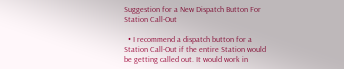Suggestion for a New Dispatch Button For Station Call-Out

  • I recommend a dispatch button for a Station Call-Out if the entire Station would be getting called out. It would work in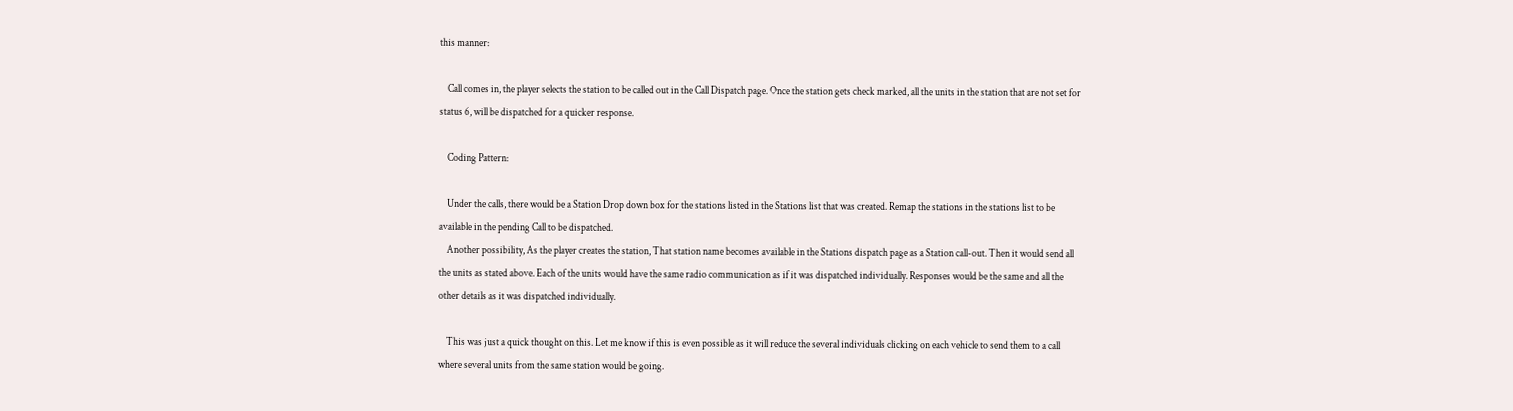this manner:

    Call comes in, the player selects the station to be called out in the Call Dispatch page. Once the station gets check marked, all the units in the station that are not set for status 6, will be dispatched for a quicker response.

    Coding Pattern:

    Under the calls, there would be a Station Drop down box for the stations listed in the Stations list that was created. Remap the stations in the stations list to be available in the pending Call to be dispatched.
    Another possibility, As the player creates the station, That station name becomes available in the Stations dispatch page as a Station call-out. Then it would send all the units as stated above. Each of the units would have the same radio communication as if it was dispatched individually. Responses would be the same and all the other details as it was dispatched individually.

    This was just a quick thought on this. Let me know if this is even possible as it will reduce the several individuals clicking on each vehicle to send them to a call where several units from the same station would be going.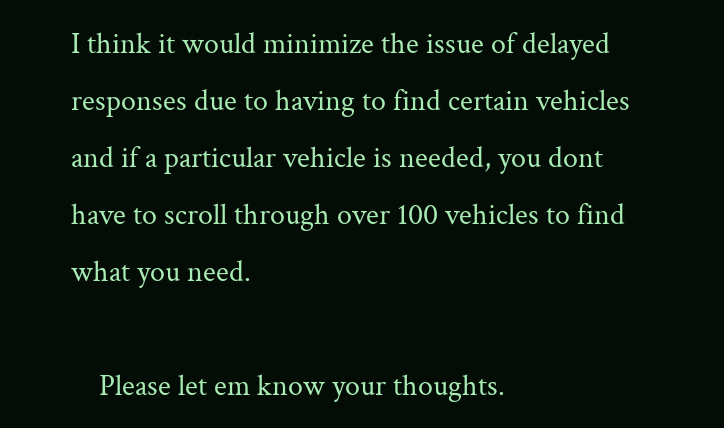I think it would minimize the issue of delayed responses due to having to find certain vehicles and if a particular vehicle is needed, you dont have to scroll through over 100 vehicles to find what you need.

    Please let em know your thoughts.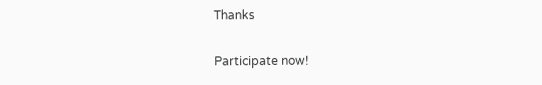Thanks

Participate now!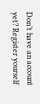Don’t have an account yet? Register yourself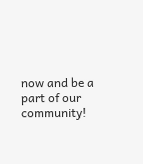now and be a part of our community!